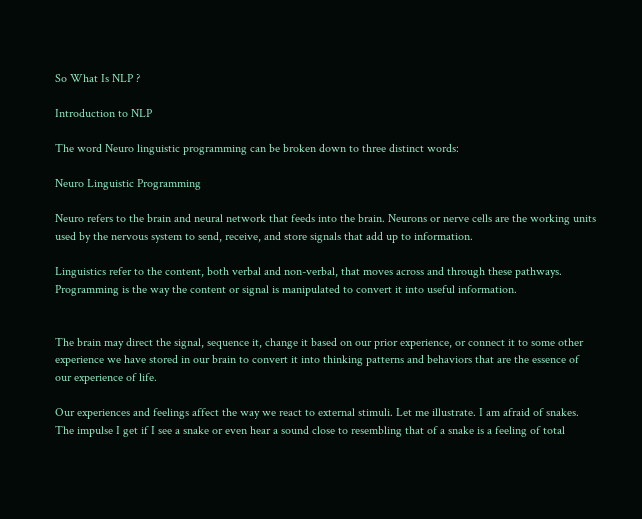So What Is NLP ?

Introduction to NLP

The word Neuro linguistic programming can be broken down to three distinct words:

Neuro Linguistic Programming

Neuro refers to the brain and neural network that feeds into the brain. Neurons or nerve cells are the working units used by the nervous system to send, receive, and store signals that add up to information.

Linguistics refer to the content, both verbal and non-verbal, that moves across and through these pathways. Programming is the way the content or signal is manipulated to convert it into useful information.


The brain may direct the signal, sequence it, change it based on our prior experience, or connect it to some other experience we have stored in our brain to convert it into thinking patterns and behaviors that are the essence of our experience of life.

Our experiences and feelings affect the way we react to external stimuli. Let me illustrate. I am afraid of snakes. The impulse I get if I see a snake or even hear a sound close to resembling that of a snake is a feeling of total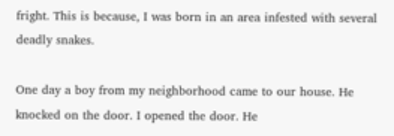fright. This is because, I was born in an area infested with several deadly snakes.

One day a boy from my neighborhood came to our house. He knocked on the door. I opened the door. He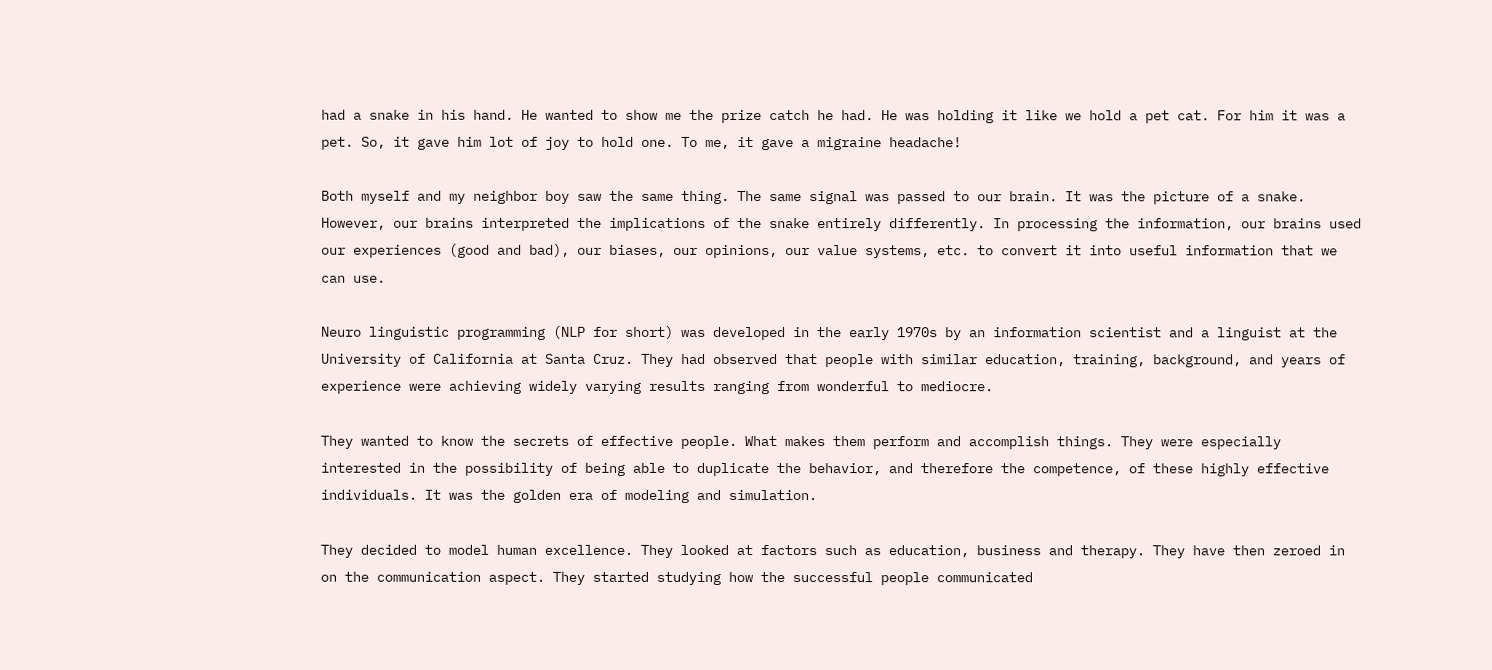had a snake in his hand. He wanted to show me the prize catch he had. He was holding it like we hold a pet cat. For him it was a pet. So, it gave him lot of joy to hold one. To me, it gave a migraine headache!

Both myself and my neighbor boy saw the same thing. The same signal was passed to our brain. It was the picture of a snake. However, our brains interpreted the implications of the snake entirely differently. In processing the information, our brains used our experiences (good and bad), our biases, our opinions, our value systems, etc. to convert it into useful information that we can use.

Neuro linguistic programming (NLP for short) was developed in the early 1970s by an information scientist and a linguist at the University of California at Santa Cruz. They had observed that people with similar education, training, background, and years of experience were achieving widely varying results ranging from wonderful to mediocre.

They wanted to know the secrets of effective people. What makes them perform and accomplish things. They were especially interested in the possibility of being able to duplicate the behavior, and therefore the competence, of these highly effective individuals. It was the golden era of modeling and simulation.

They decided to model human excellence. They looked at factors such as education, business and therapy. They have then zeroed in on the communication aspect. They started studying how the successful people communicated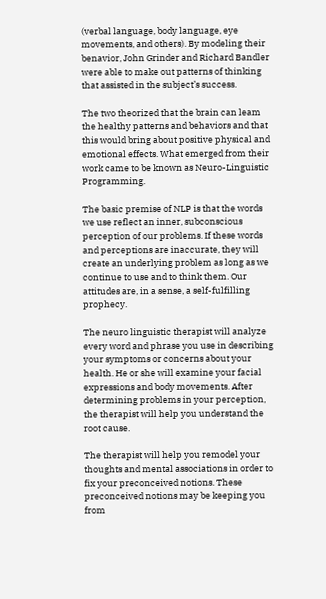(verbal language, body language, eye movements, and others). By modeling their benavior, John Grinder and Richard Bandler were able to make out patterns of thinking that assisted in the subject’s success.

The two theorized that the brain can leam the healthy patterns and behaviors and that this would bring about positive physical and emotional effects. What emerged from their work came to be known as Neuro-Linguistic Programming.

The basic premise of NLP is that the words we use reflect an inner, subconscious perception of our problems. If these words and perceptions are inaccurate, they will create an underlying problem as long as we continue to use and to think them. Our attitudes are, in a sense, a self-fulfilling prophecy.

The neuro linguistic therapist will analyze every word and phrase you use in describing your symptoms or concerns about your health. He or she will examine your facial expressions and body movements. After determining problems in your perception, the therapist will help you understand the root cause.

The therapist will help you remodel your thoughts and mental associations in order to fix your preconceived notions. These preconceived notions may be keeping you from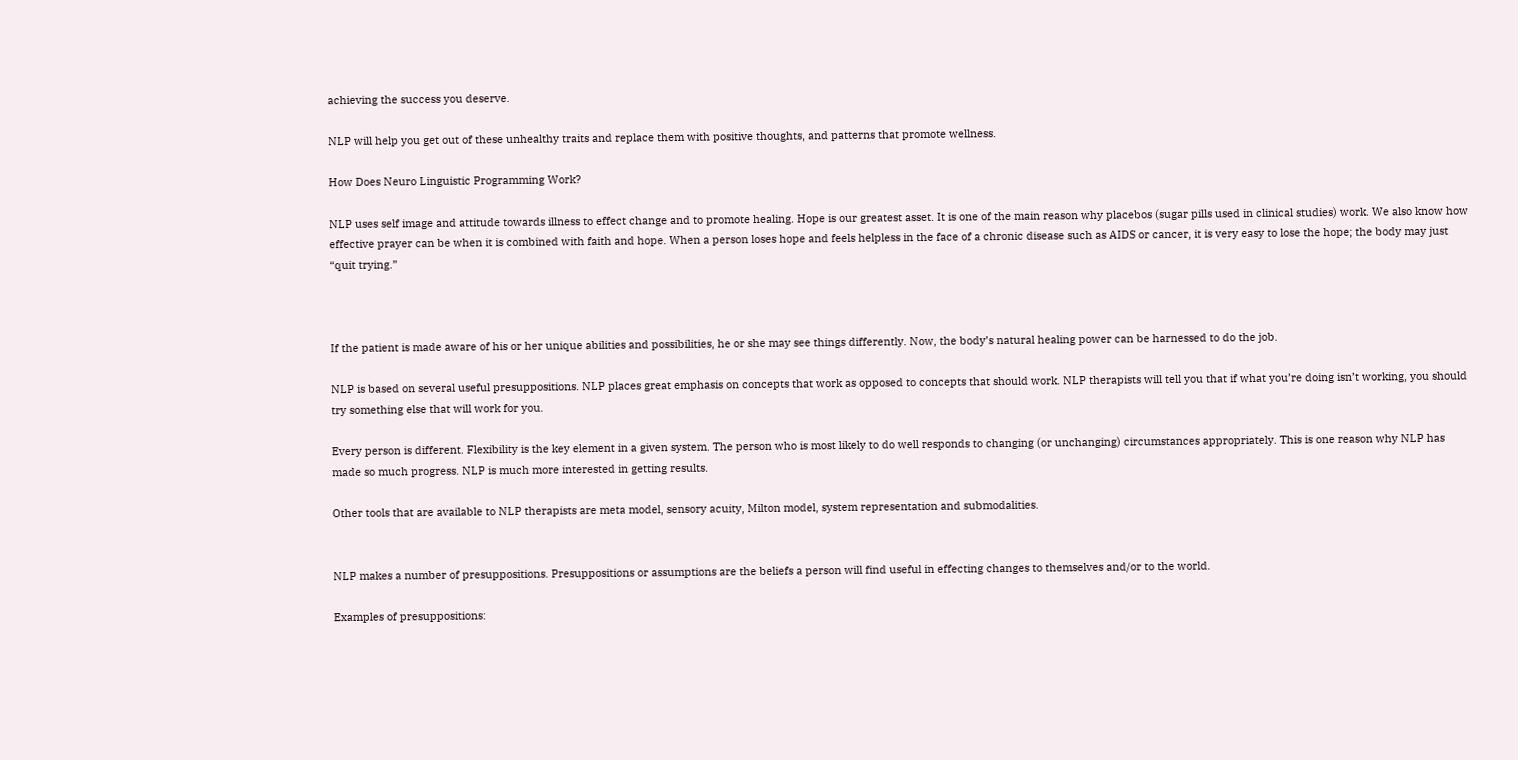achieving the success you deserve.

NLP will help you get out of these unhealthy traits and replace them with positive thoughts, and patterns that promote wellness.

How Does Neuro Linguistic Programming Work?

NLP uses self image and attitude towards illness to effect change and to promote healing. Hope is our greatest asset. It is one of the main reason why placebos (sugar pills used in clinical studies) work. We also know how effective prayer can be when it is combined with faith and hope. When a person loses hope and feels helpless in the face of a chronic disease such as AIDS or cancer, it is very easy to lose the hope; the body may just “quit trying.”



If the patient is made aware of his or her unique abilities and possibilities, he or she may see things differently. Now, the body’s natural healing power can be harnessed to do the job.

NLP is based on several useful presuppositions. NLP places great emphasis on concepts that work as opposed to concepts that should work. NLP therapists will tell you that if what you’re doing isn’t working, you should try something else that will work for you.

Every person is different. Flexibility is the key element in a given system. The person who is most likely to do well responds to changing (or unchanging) circumstances appropriately. This is one reason why NLP has made so much progress. NLP is much more interested in getting results.

Other tools that are available to NLP therapists are meta model, sensory acuity, Milton model, system representation and submodalities.


NLP makes a number of presuppositions. Presuppositions or assumptions are the beliefs a person will find useful in effecting changes to themselves and/or to the world.

Examples of presuppositions: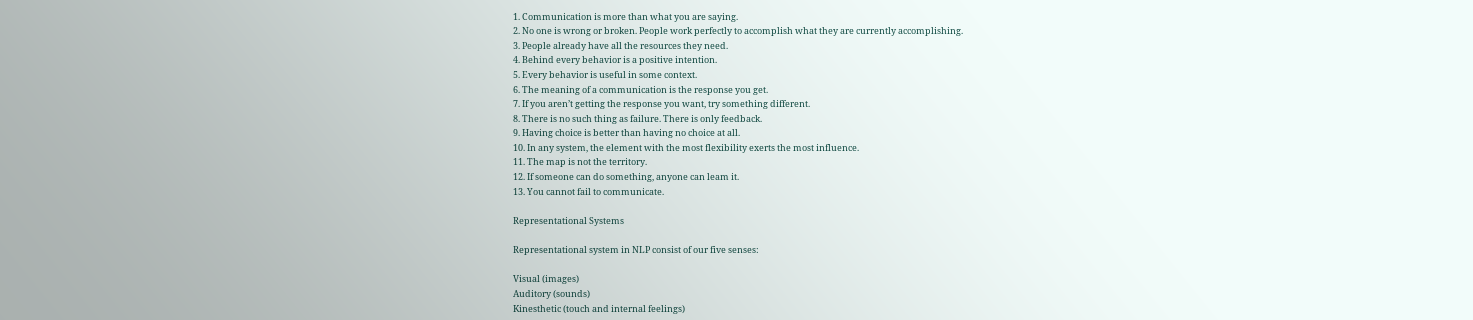1. Communication is more than what you are saying.
2. No one is wrong or broken. People work perfectly to accomplish what they are currently accomplishing.
3. People already have all the resources they need.
4. Behind every behavior is a positive intention.
5. Every behavior is useful in some context.
6. The meaning of a communication is the response you get.
7. If you aren’t getting the response you want, try something different.
8. There is no such thing as failure. There is only feedback.
9. Having choice is better than having no choice at all.
10. In any system, the element with the most flexibility exerts the most influence.
11. The map is not the territory.
12. If someone can do something, anyone can leam it.
13. You cannot fail to communicate.

Representational Systems

Representational system in NLP consist of our five senses:

Visual (images)
Auditory (sounds)
Kinesthetic (touch and internal feelings)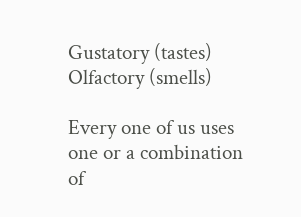Gustatory (tastes)
Olfactory (smells)

Every one of us uses one or a combination of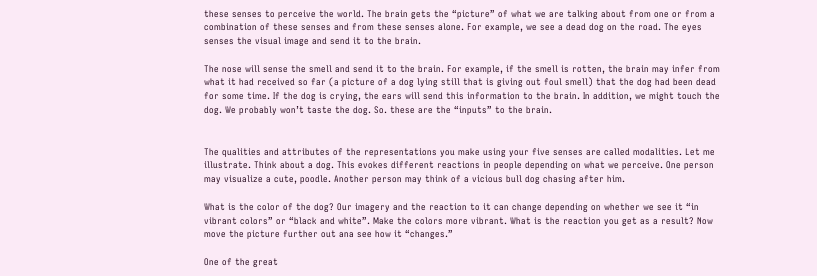these senses to perceive the world. The brain gets the “picture” of what we are talking about from one or from a combination of these senses and from these senses alone. For example, we see a dead dog on the road. The eyes senses the visual image and send it to the brain.

The nose will sense the smell and send it to the brain. For example, if the smell is rotten, the brain may infer from what it had received so far (a picture of a dog lying still that is giving out foul smell) that the dog had been dead for some time. If the dog is crying, the ears will send this information to the brain. In addition, we might touch the dog. We probably won’t taste the dog. So. these are the “inputs” to the brain.


The qualities and attributes of the representations you make using your five senses are called modalities. Let me illustrate. Think about a dog. This evokes different reactions in people depending on what we perceive. One person may visualize a cute, poodle. Another person may think of a vicious bull dog chasing after him.

What is the color of the dog? Our imagery and the reaction to it can change depending on whether we see it “in vibrant colors” or “black and white”. Make the colors more vibrant. What is the reaction you get as a result? Now move the picture further out ana see how it “changes.”

One of the great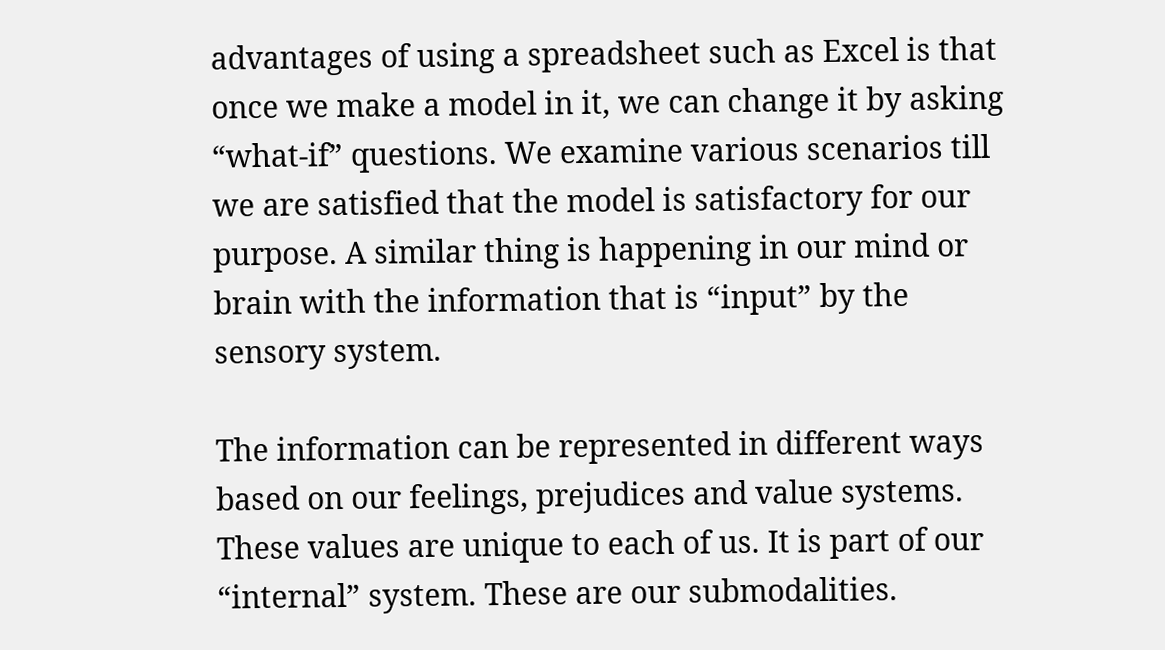advantages of using a spreadsheet such as Excel is that once we make a model in it, we can change it by asking “what-if” questions. We examine various scenarios till we are satisfied that the model is satisfactory for our purpose. A similar thing is happening in our mind or brain with the information that is “input” by the sensory system.

The information can be represented in different ways based on our feelings, prejudices and value systems. These values are unique to each of us. It is part of our “internal” system. These are our submodalities.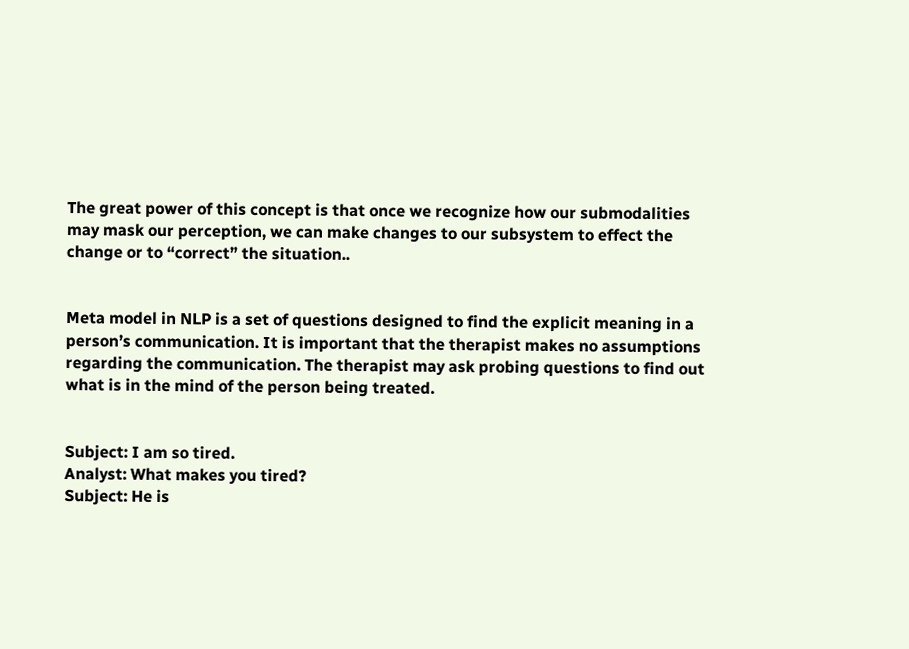The great power of this concept is that once we recognize how our submodalities may mask our perception, we can make changes to our subsystem to effect the change or to “correct” the situation..


Meta model in NLP is a set of questions designed to find the explicit meaning in a person’s communication. It is important that the therapist makes no assumptions regarding the communication. The therapist may ask probing questions to find out what is in the mind of the person being treated.


Subject: I am so tired.
Analyst: What makes you tired?
Subject: He is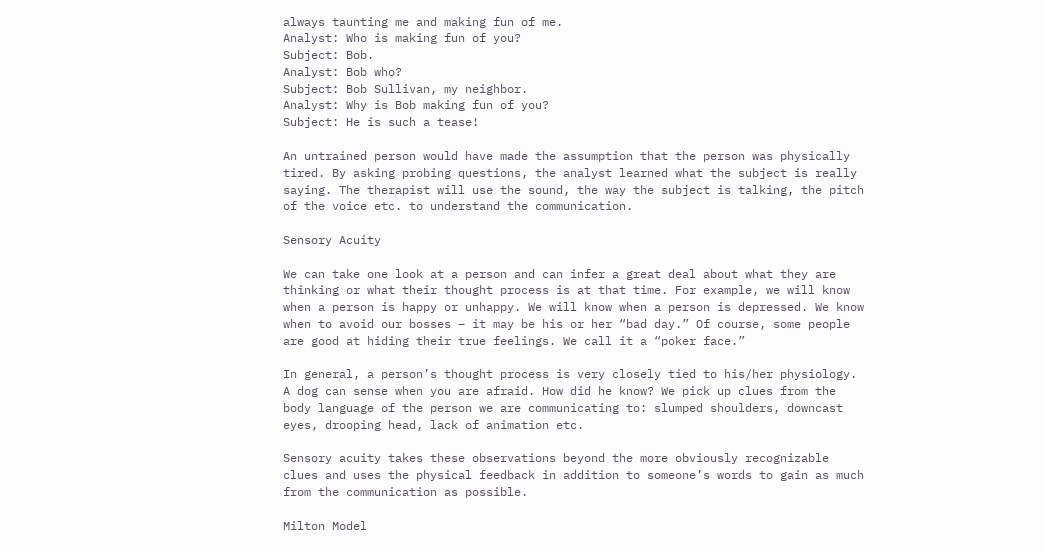always taunting me and making fun of me.
Analyst: Who is making fun of you?
Subject: Bob.
Analyst: Bob who?
Subject: Bob Sullivan, my neighbor.
Analyst: Why is Bob making fun of you?
Subject: He is such a tease!

An untrained person would have made the assumption that the person was physically tired. By asking probing questions, the analyst learned what the subject is really saying. The therapist will use the sound, the way the subject is talking, the pitch of the voice etc. to understand the communication.

Sensory Acuity

We can take one look at a person and can infer a great deal about what they are thinking or what their thought process is at that time. For example, we will know when a person is happy or unhappy. We will know when a person is depressed. We know when to avoid our bosses – it may be his or her “bad day.” Of course, some people are good at hiding their true feelings. We call it a “poker face.”

In general, a person’s thought process is very closely tied to his/her physiology. A dog can sense when you are afraid. How did he know? We pick up clues from the body language of the person we are communicating to: slumped shoulders, downcast eyes, drooping head, lack of animation etc.

Sensory acuity takes these observations beyond the more obviously recognizable clues and uses the physical feedback in addition to someone’s words to gain as much from the communication as possible.

Milton Model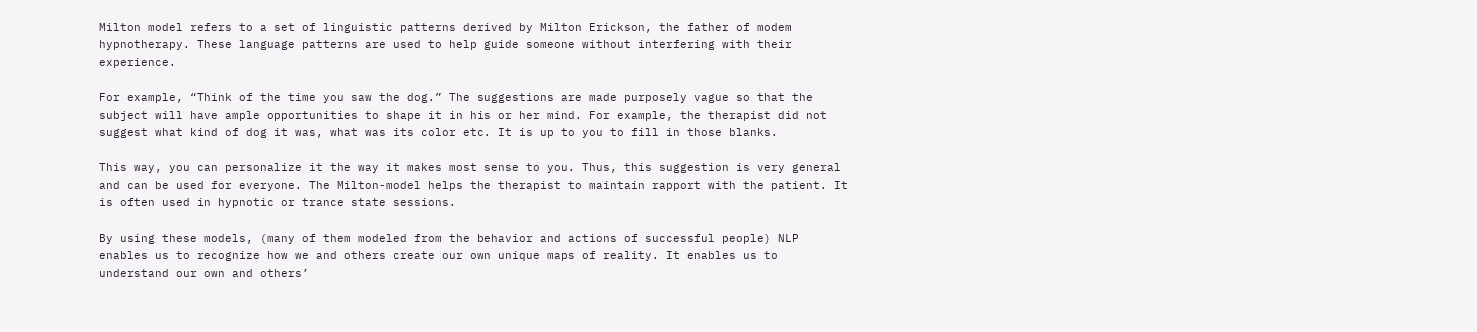Milton model refers to a set of linguistic patterns derived by Milton Erickson, the father of modem hypnotherapy. These language patterns are used to help guide someone without interfering with their experience.

For example, “Think of the time you saw the dog.” The suggestions are made purposely vague so that the subject will have ample opportunities to shape it in his or her mind. For example, the therapist did not suggest what kind of dog it was, what was its color etc. It is up to you to fill in those blanks.

This way, you can personalize it the way it makes most sense to you. Thus, this suggestion is very general and can be used for everyone. The Milton-model helps the therapist to maintain rapport with the patient. It is often used in hypnotic or trance state sessions.

By using these models, (many of them modeled from the behavior and actions of successful people) NLP enables us to recognize how we and others create our own unique maps of reality. It enables us to understand our own and others’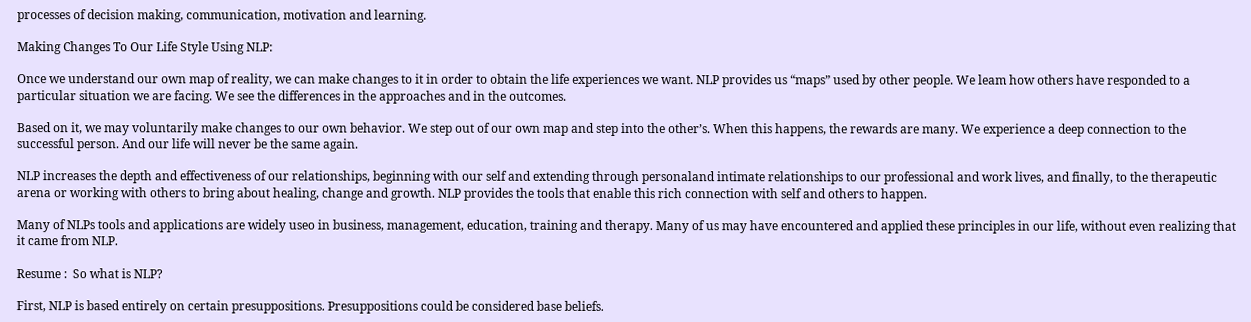processes of decision making, communication, motivation and learning.

Making Changes To Our Life Style Using NLP:

Once we understand our own map of reality, we can make changes to it in order to obtain the life experiences we want. NLP provides us “maps” used by other people. We leam how others have responded to a particular situation we are facing. We see the differences in the approaches and in the outcomes.

Based on it, we may voluntarily make changes to our own behavior. We step out of our own map and step into the other’s. When this happens, the rewards are many. We experience a deep connection to the successful person. And our life will never be the same again.

NLP increases the depth and effectiveness of our relationships, beginning with our self and extending through personaland intimate relationships to our professional and work lives, and finally, to the therapeutic arena or working with others to bring about healing, change and growth. NLP provides the tools that enable this rich connection with self and others to happen.

Many of NLPs tools and applications are widely useo in business, management, education, training and therapy. Many of us may have encountered and applied these principles in our life, without even realizing that it came from NLP.

Resume :  So what is NLP?

First, NLP is based entirely on certain presuppositions. Presuppositions could be considered base beliefs.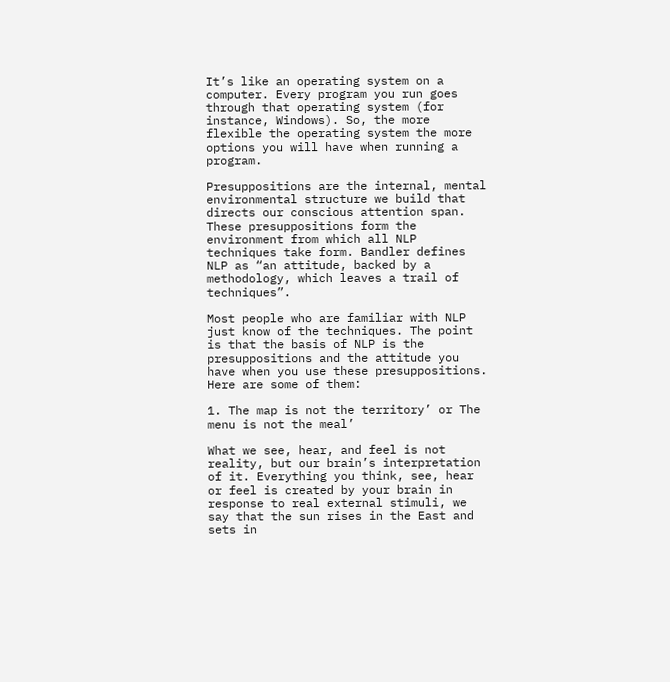It’s like an operating system on a computer. Every program you run goes through that operating system (for instance, Windows). So, the more flexible the operating system the more options you will have when running a program.

Presuppositions are the internal, mental environmental structure we build that directs our conscious attention span. These presuppositions form the environment from which all NLP techniques take form. Bandler defines NLP as “an attitude, backed by a methodology, which leaves a trail of techniques”.

Most people who are familiar with NLP just know of the techniques. The point is that the basis of NLP is the presuppositions and the attitude you have when you use these presuppositions.  Here are some of them:

1. The map is not the territory’ or The menu is not the meal’

What we see, hear, and feel is not reality, but our brain’s interpretation of it. Everything you think, see, hear or feel is created by your brain in response to real external stimuli, we say that the sun rises in the East and sets in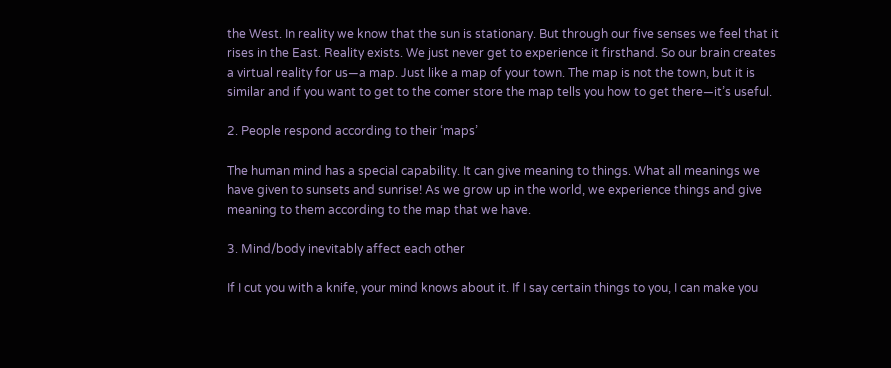the West. In reality we know that the sun is stationary. But through our five senses we feel that it rises in the East. Reality exists. We just never get to experience it firsthand. So our brain creates a virtual reality for us—a map. Just like a map of your town. The map is not the town, but it is similar and if you want to get to the comer store the map tells you how to get there—it’s useful.

2. People respond according to their ‘maps’

The human mind has a special capability. It can give meaning to things. What all meanings we have given to sunsets and sunrise! As we grow up in the world, we experience things and give meaning to them according to the map that we have.

3. Mind/body inevitably affect each other

If I cut you with a knife, your mind knows about it. If I say certain things to you, I can make you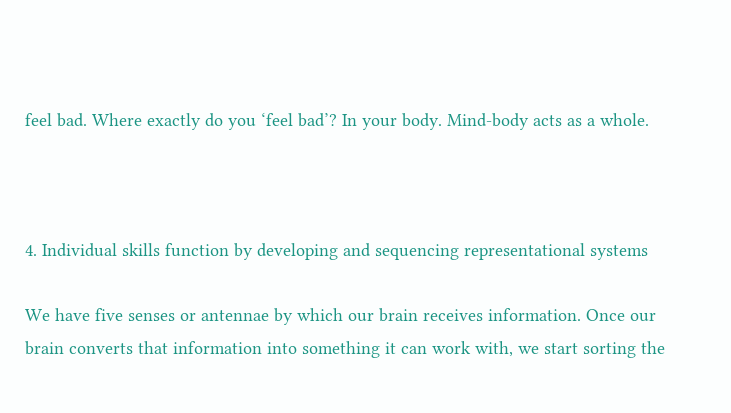feel bad. Where exactly do you ‘feel bad’? In your body. Mind-body acts as a whole.



4. Individual skills function by developing and sequencing representational systems

We have five senses or antennae by which our brain receives information. Once our brain converts that information into something it can work with, we start sorting the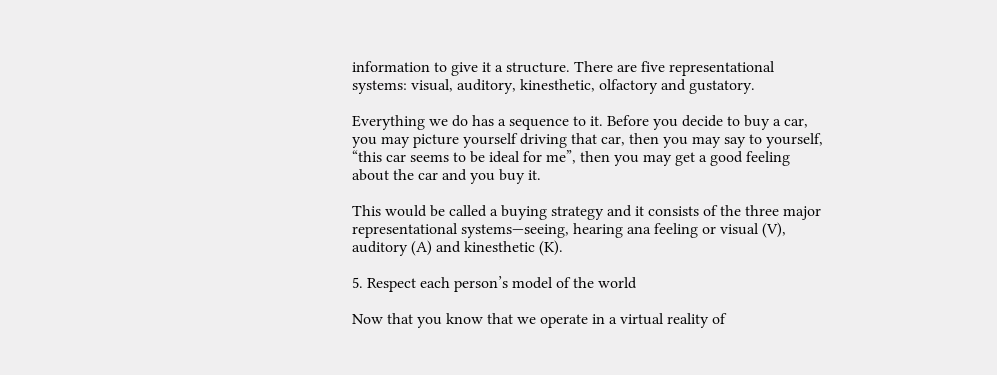information to give it a structure. There are five representational systems: visual, auditory, kinesthetic, olfactory and gustatory.

Everything we do has a sequence to it. Before you decide to buy a car, you may picture yourself driving that car, then you may say to yourself, “this car seems to be ideal for me”, then you may get a good feeling about the car and you buy it.

This would be called a buying strategy and it consists of the three major representational systems—seeing, hearing ana feeling or visual (V), auditory (A) and kinesthetic (K).

5. Respect each person’s model of the world

Now that you know that we operate in a virtual reality of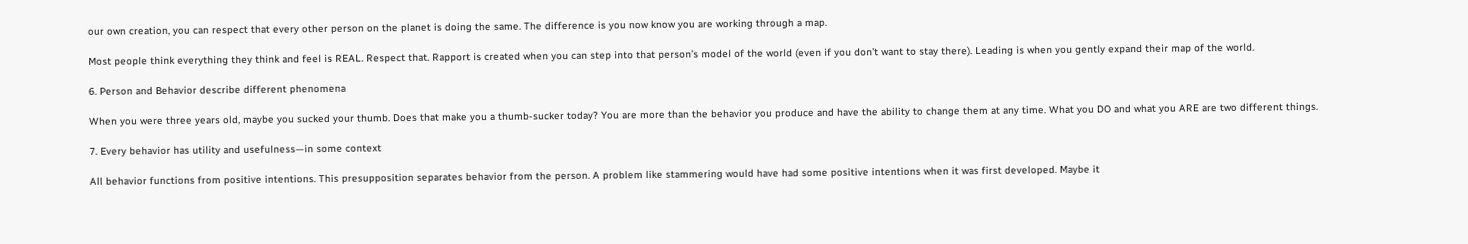our own creation, you can respect that every other person on the planet is doing the same. The difference is you now know you are working through a map.

Most people think everything they think and feel is REAL. Respect that. Rapport is created when you can step into that person’s model of the world (even if you don’t want to stay there). Leading is when you gently expand their map of the world.

6. Person and Behavior describe different phenomena

When you were three years old, maybe you sucked your thumb. Does that make you a thumb-sucker today? You are more than the behavior you produce and have the ability to change them at any time. What you DO and what you ARE are two different things.

7. Every behavior has utility and usefulness—in some context

All behavior functions from positive intentions. This presupposition separates behavior from the person. A problem like stammering would have had some positive intentions when it was first developed. Maybe it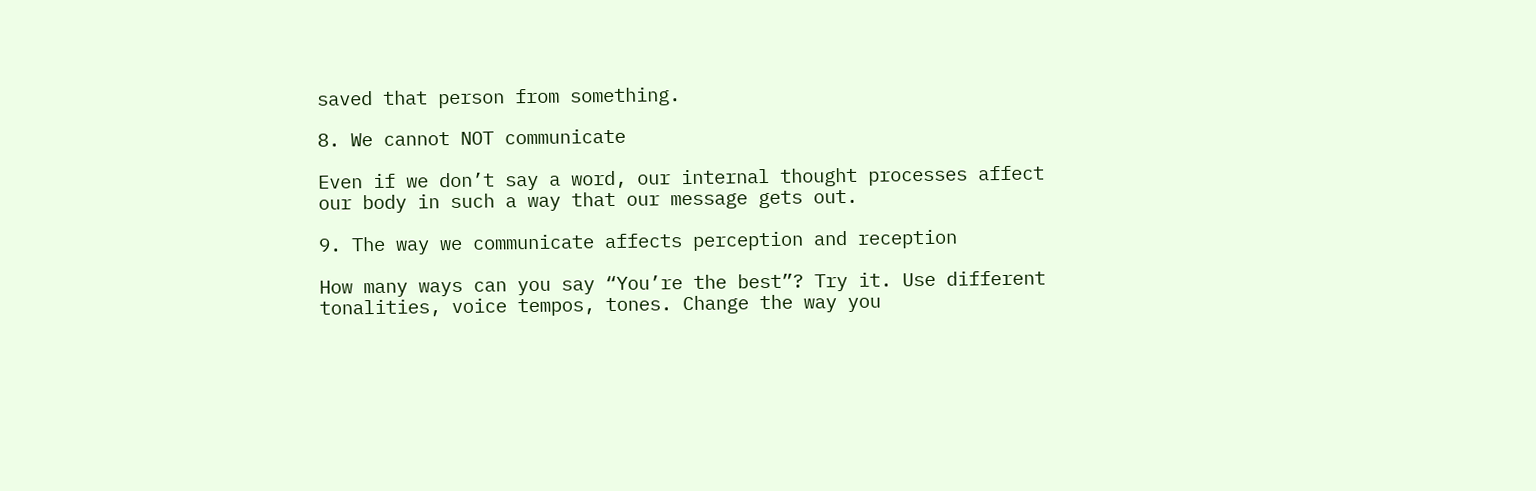saved that person from something.

8. We cannot NOT communicate

Even if we don’t say a word, our internal thought processes affect our body in such a way that our message gets out.

9. The way we communicate affects perception and reception

How many ways can you say “You’re the best”? Try it. Use different tonalities, voice tempos, tones. Change the way you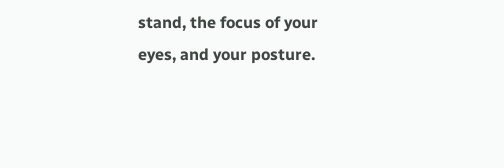stand, the focus of your eyes, and your posture.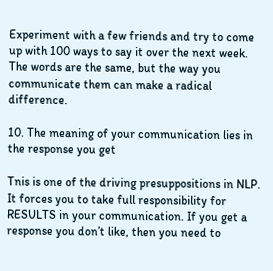Experiment with a few friends and try to come up with 100 ways to say it over the next week. The words are the same, but the way you communicate them can make a radical difference.

10. The meaning of your communication lies in the response you get

Tnis is one of the driving presuppositions in NLP. It forces you to take full responsibility for RESULTS in your communication. If you get a response you don’t like, then you need to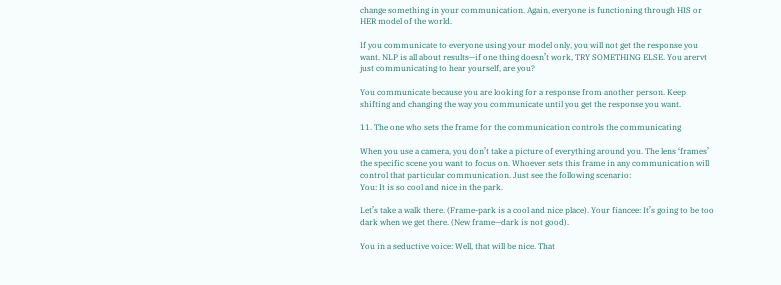change something in your communication. Again, everyone is functioning through HIS or HER model of the world.

If you communicate to everyone using your model only, you will not get the response you want. NLP is all about results—if one thing doesn’t work, TRY SOMETHING ELSE. You arervt just communicating to hear yourself, are you?

You communicate because you are looking for a response from another person. Keep shifting and changing the way you communicate until you get the response you want.

11. The one who sets the frame for the communication controls the communicating

When you use a camera, you don’t take a picture of everything around you. The lens ‘frames’ the specific scene you want to focus on. Whoever sets this frame in any communication will control that particular communication. Just see the following scenario:
You: It is so cool and nice in the park.

Let’s take a walk there. (Frame-park is a cool and nice place). Your fiancee: It’s going to be too dark when we get there. (New frame—dark is not good).

You in a seductive voice: Well, that will be nice. That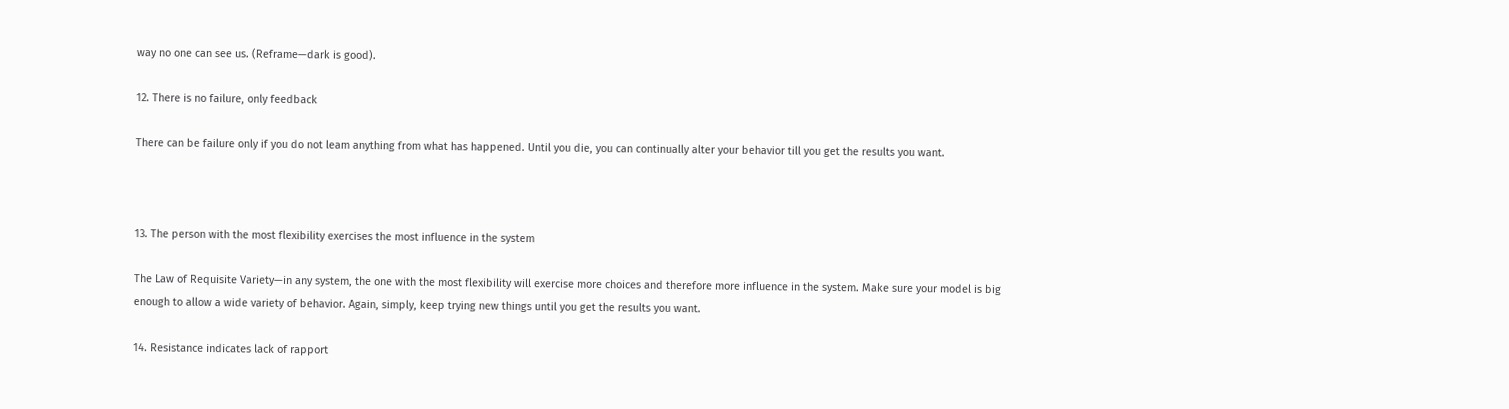way no one can see us. (Reframe—dark is good).

12. There is no failure, only feedback

There can be failure only if you do not leam anything from what has happened. Until you die, you can continually alter your behavior till you get the results you want.



13. The person with the most flexibility exercises the most influence in the system

The Law of Requisite Variety—in any system, the one with the most flexibility will exercise more choices and therefore more influence in the system. Make sure your model is big enough to allow a wide variety of behavior. Again, simply, keep trying new things until you get the results you want.

14. Resistance indicates lack of rapport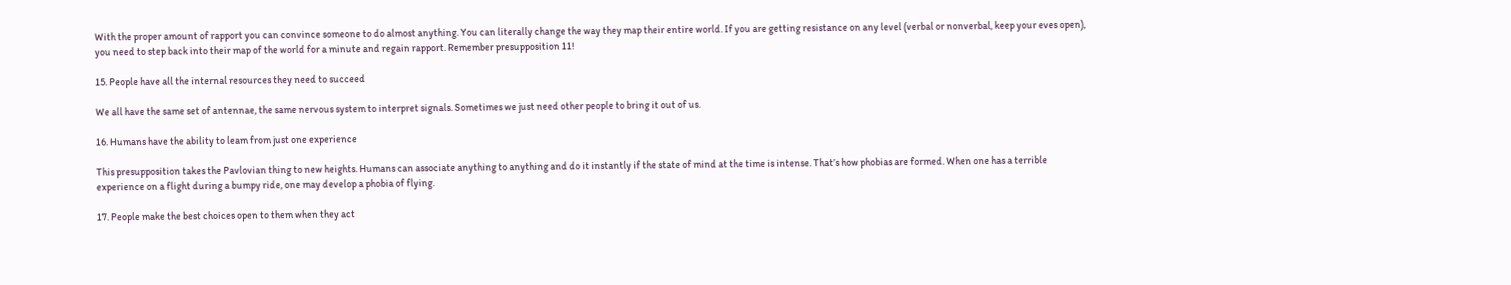With the proper amount of rapport you can convince someone to do almost anything. You can literally change the way they map their entire world. If you are getting resistance on any level (verbal or nonverbal, keep your eves open), you need to step back into their map of the world for a minute and regain rapport. Remember presupposition 11!

15. People have all the internal resources they need to succeed

We all have the same set of antennae, the same nervous system to interpret signals. Sometimes we just need other people to bring it out of us.

16. Humans have the ability to leam from just one experience

This presupposition takes the Pavlovian thing to new heights. Humans can associate anything to anything and do it instantly if the state of mind at the time is intense. That’s how phobias are formed. When one has a terrible experience on a flight during a bumpy ride, one may develop a phobia of flying.

17. People make the best choices open to them when they act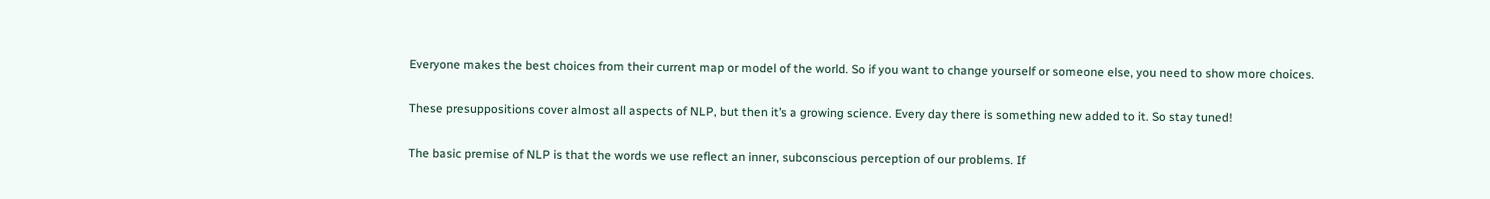Everyone makes the best choices from their current map or model of the world. So if you want to change yourself or someone else, you need to show more choices.

These presuppositions cover almost all aspects of NLP, but then it’s a growing science. Every day there is something new added to it. So stay tuned!

The basic premise of NLP is that the words we use reflect an inner, subconscious perception of our problems. If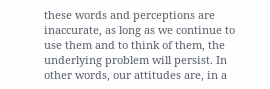these words and perceptions are inaccurate, as long as we continue to use them and to think of them, the underlying problem will persist. In other words, our attitudes are, in a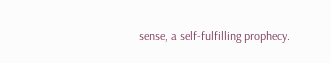sense, a self-fulfilling prophecy.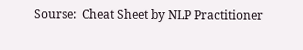Sourse:  Cheat Sheet by NLP Practitioner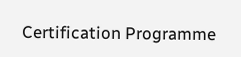Certification Programme